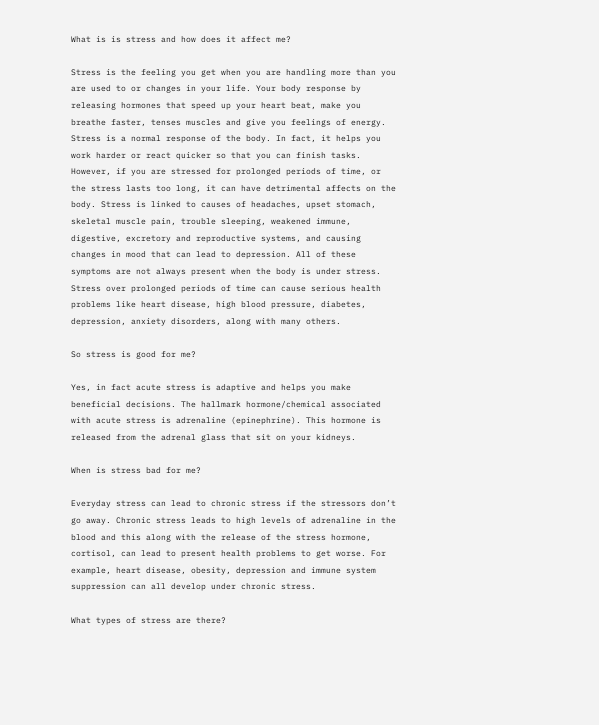What is is stress and how does it affect me?

Stress is the feeling you get when you are handling more than you are used to or changes in your life. Your body response by releasing hormones that speed up your heart beat, make you breathe faster, tenses muscles and give you feelings of energy. Stress is a normal response of the body. In fact, it helps you work harder or react quicker so that you can finish tasks. However, if you are stressed for prolonged periods of time, or the stress lasts too long, it can have detrimental affects on the body. Stress is linked to causes of headaches, upset stomach, skeletal muscle pain, trouble sleeping, weakened immune, digestive, excretory and reproductive systems, and causing changes in mood that can lead to depression. All of these symptoms are not always present when the body is under stress. Stress over prolonged periods of time can cause serious health problems like heart disease, high blood pressure, diabetes, depression, anxiety disorders, along with many others.

So stress is good for me?

Yes, in fact acute stress is adaptive and helps you make beneficial decisions. The hallmark hormone/chemical associated with acute stress is adrenaline (epinephrine). This hormone is released from the adrenal glass that sit on your kidneys.

When is stress bad for me?

Everyday stress can lead to chronic stress if the stressors don’t go away. Chronic stress leads to high levels of adrenaline in the blood and this along with the release of the stress hormone, cortisol, can lead to present health problems to get worse. For example, heart disease, obesity, depression and immune system suppression can all develop under chronic stress.

What types of stress are there?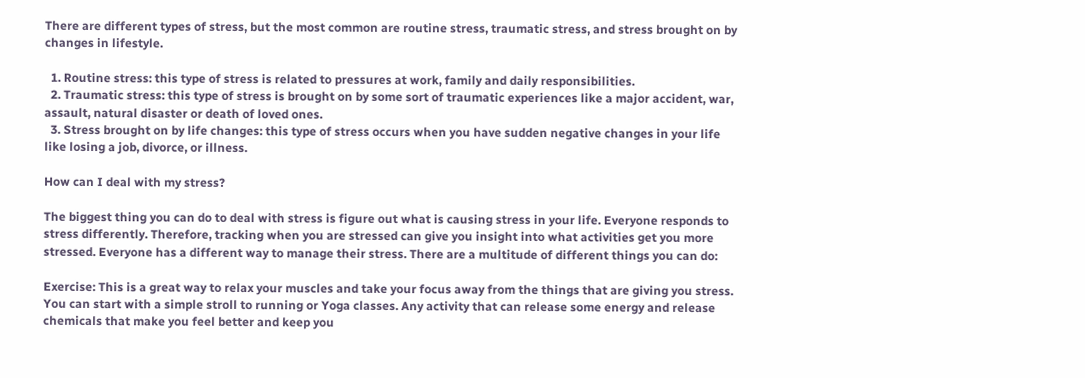There are different types of stress, but the most common are routine stress, traumatic stress, and stress brought on by changes in lifestyle.

  1. Routine stress: this type of stress is related to pressures at work, family and daily responsibilities.
  2. Traumatic stress: this type of stress is brought on by some sort of traumatic experiences like a major accident, war, assault, natural disaster or death of loved ones.
  3. Stress brought on by life changes: this type of stress occurs when you have sudden negative changes in your life like losing a job, divorce, or illness.

How can I deal with my stress?

The biggest thing you can do to deal with stress is figure out what is causing stress in your life. Everyone responds to stress differently. Therefore, tracking when you are stressed can give you insight into what activities get you more stressed. Everyone has a different way to manage their stress. There are a multitude of different things you can do:

Exercise: This is a great way to relax your muscles and take your focus away from the things that are giving you stress. You can start with a simple stroll to running or Yoga classes. Any activity that can release some energy and release chemicals that make you feel better and keep you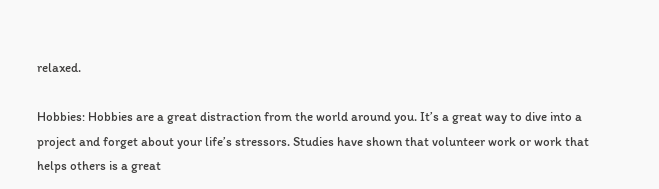relaxed.

Hobbies: Hobbies are a great distraction from the world around you. It’s a great way to dive into a project and forget about your life’s stressors. Studies have shown that volunteer work or work that helps others is a great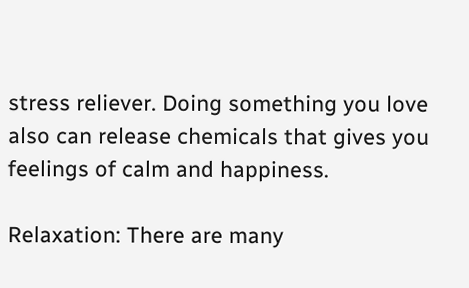stress reliever. Doing something you love also can release chemicals that gives you feelings of calm and happiness.

Relaxation: There are many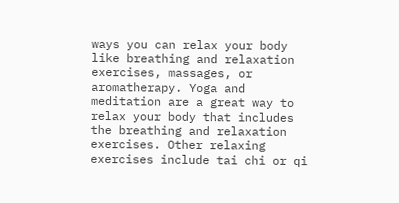ways you can relax your body like breathing and relaxation exercises, massages, or aromatherapy. Yoga and meditation are a great way to relax your body that includes the breathing and relaxation exercises. Other relaxing exercises include tai chi or qi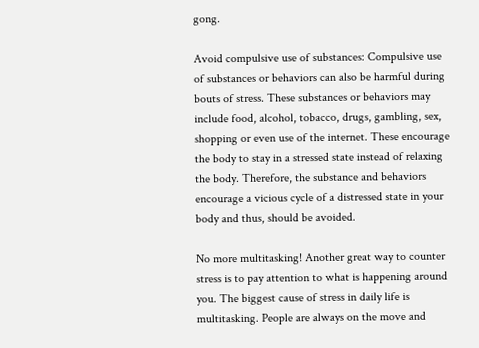gong.

Avoid compulsive use of substances: Compulsive use of substances or behaviors can also be harmful during bouts of stress. These substances or behaviors may include food, alcohol, tobacco, drugs, gambling, sex, shopping or even use of the internet. These encourage the body to stay in a stressed state instead of relaxing the body. Therefore, the substance and behaviors encourage a vicious cycle of a distressed state in your body and thus, should be avoided.

No more multitasking! Another great way to counter stress is to pay attention to what is happening around you. The biggest cause of stress in daily life is multitasking. People are always on the move and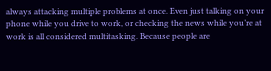always attacking multiple problems at once. Even just talking on your phone while you drive to work, or checking the news while you’re at work is all considered multitasking. Because people are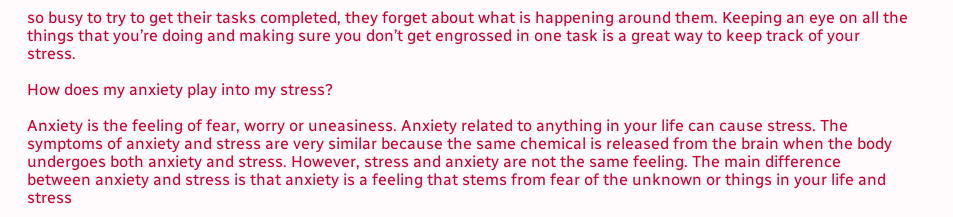so busy to try to get their tasks completed, they forget about what is happening around them. Keeping an eye on all the things that you’re doing and making sure you don’t get engrossed in one task is a great way to keep track of your stress.

How does my anxiety play into my stress?

Anxiety is the feeling of fear, worry or uneasiness. Anxiety related to anything in your life can cause stress. The symptoms of anxiety and stress are very similar because the same chemical is released from the brain when the body undergoes both anxiety and stress. However, stress and anxiety are not the same feeling. The main difference between anxiety and stress is that anxiety is a feeling that stems from fear of the unknown or things in your life and stress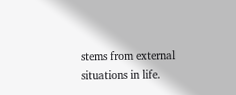stems from external situations in life.